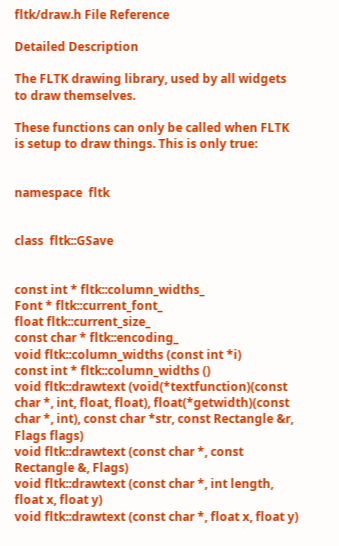fltk/draw.h File Reference

Detailed Description

The FLTK drawing library, used by all widgets to draw themselves.

These functions can only be called when FLTK is setup to draw things. This is only true:


namespace  fltk


class  fltk::GSave


const int * fltk::column_widths_
Font * fltk::current_font_
float fltk::current_size_
const char * fltk::encoding_
void fltk::column_widths (const int *i)
const int * fltk::column_widths ()
void fltk::drawtext (void(*textfunction)(const char *, int, float, float), float(*getwidth)(const char *, int), const char *str, const Rectangle &r, Flags flags)
void fltk::drawtext (const char *, const Rectangle &, Flags)
void fltk::drawtext (const char *, int length, float x, float y)
void fltk::drawtext (const char *, float x, float y)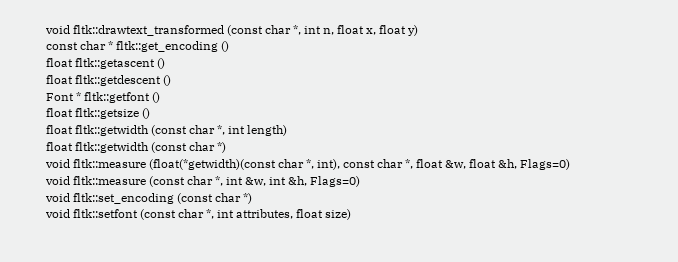void fltk::drawtext_transformed (const char *, int n, float x, float y)
const char * fltk::get_encoding ()
float fltk::getascent ()
float fltk::getdescent ()
Font * fltk::getfont ()
float fltk::getsize ()
float fltk::getwidth (const char *, int length)
float fltk::getwidth (const char *)
void fltk::measure (float(*getwidth)(const char *, int), const char *, float &w, float &h, Flags=0)
void fltk::measure (const char *, int &w, int &h, Flags=0)
void fltk::set_encoding (const char *)
void fltk::setfont (const char *, int attributes, float size)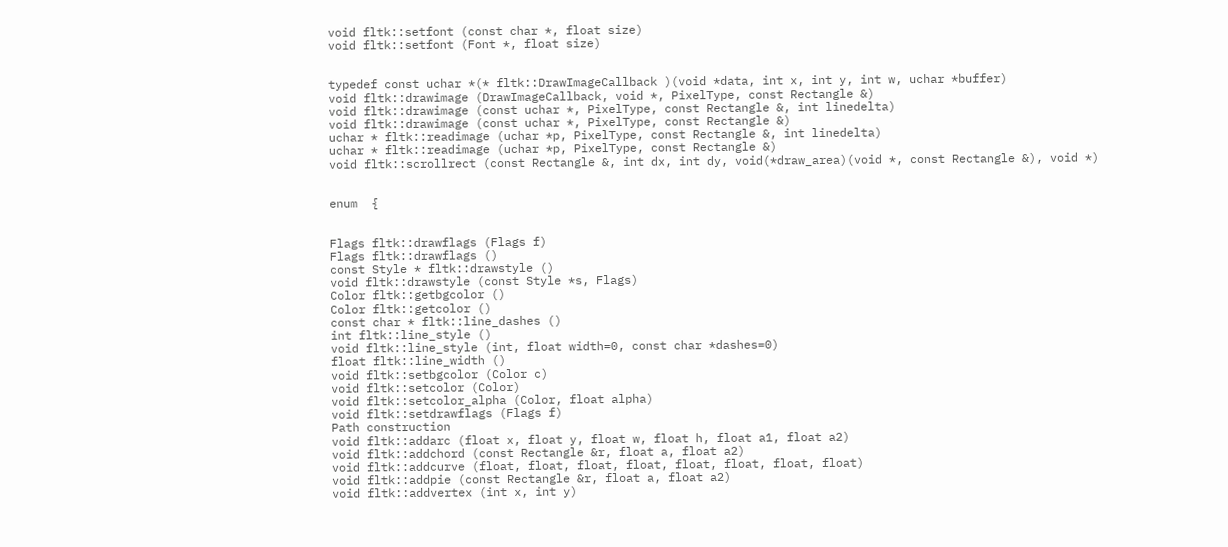void fltk::setfont (const char *, float size)
void fltk::setfont (Font *, float size)


typedef const uchar *(* fltk::DrawImageCallback )(void *data, int x, int y, int w, uchar *buffer)
void fltk::drawimage (DrawImageCallback, void *, PixelType, const Rectangle &)
void fltk::drawimage (const uchar *, PixelType, const Rectangle &, int linedelta)
void fltk::drawimage (const uchar *, PixelType, const Rectangle &)
uchar * fltk::readimage (uchar *p, PixelType, const Rectangle &, int linedelta)
uchar * fltk::readimage (uchar *p, PixelType, const Rectangle &)
void fltk::scrollrect (const Rectangle &, int dx, int dy, void(*draw_area)(void *, const Rectangle &), void *)


enum  {


Flags fltk::drawflags (Flags f)
Flags fltk::drawflags ()
const Style * fltk::drawstyle ()
void fltk::drawstyle (const Style *s, Flags)
Color fltk::getbgcolor ()
Color fltk::getcolor ()
const char * fltk::line_dashes ()
int fltk::line_style ()
void fltk::line_style (int, float width=0, const char *dashes=0)
float fltk::line_width ()
void fltk::setbgcolor (Color c)
void fltk::setcolor (Color)
void fltk::setcolor_alpha (Color, float alpha)
void fltk::setdrawflags (Flags f)
Path construction
void fltk::addarc (float x, float y, float w, float h, float a1, float a2)
void fltk::addchord (const Rectangle &r, float a, float a2)
void fltk::addcurve (float, float, float, float, float, float, float, float)
void fltk::addpie (const Rectangle &r, float a, float a2)
void fltk::addvertex (int x, int y)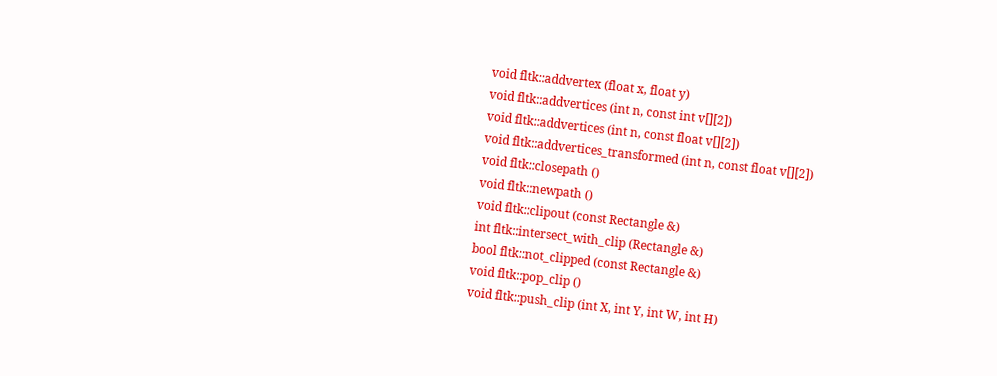void fltk::addvertex (float x, float y)
void fltk::addvertices (int n, const int v[][2])
void fltk::addvertices (int n, const float v[][2])
void fltk::addvertices_transformed (int n, const float v[][2])
void fltk::closepath ()
void fltk::newpath ()
void fltk::clipout (const Rectangle &)
int fltk::intersect_with_clip (Rectangle &)
bool fltk::not_clipped (const Rectangle &)
void fltk::pop_clip ()
void fltk::push_clip (int X, int Y, int W, int H)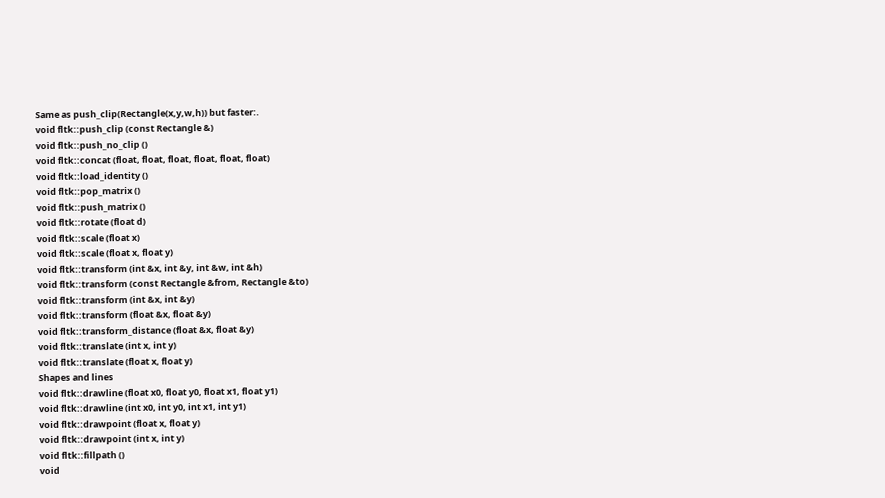Same as push_clip(Rectangle(x,y,w,h)) but faster:.
void fltk::push_clip (const Rectangle &)
void fltk::push_no_clip ()
void fltk::concat (float, float, float, float, float, float)
void fltk::load_identity ()
void fltk::pop_matrix ()
void fltk::push_matrix ()
void fltk::rotate (float d)
void fltk::scale (float x)
void fltk::scale (float x, float y)
void fltk::transform (int &x, int &y, int &w, int &h)
void fltk::transform (const Rectangle &from, Rectangle &to)
void fltk::transform (int &x, int &y)
void fltk::transform (float &x, float &y)
void fltk::transform_distance (float &x, float &y)
void fltk::translate (int x, int y)
void fltk::translate (float x, float y)
Shapes and lines
void fltk::drawline (float x0, float y0, float x1, float y1)
void fltk::drawline (int x0, int y0, int x1, int y1)
void fltk::drawpoint (float x, float y)
void fltk::drawpoint (int x, int y)
void fltk::fillpath ()
void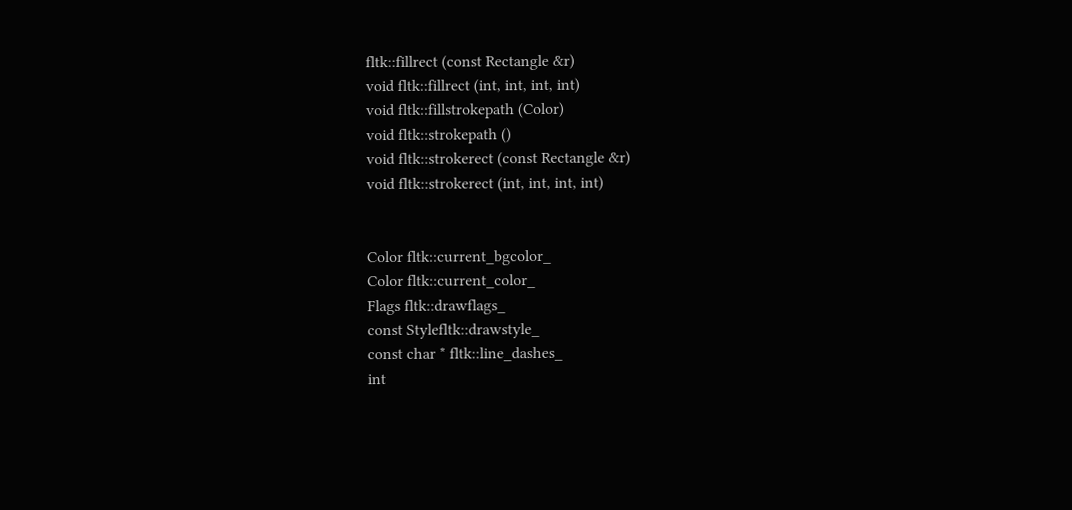fltk::fillrect (const Rectangle &r)
void fltk::fillrect (int, int, int, int)
void fltk::fillstrokepath (Color)
void fltk::strokepath ()
void fltk::strokerect (const Rectangle &r)
void fltk::strokerect (int, int, int, int)


Color fltk::current_bgcolor_
Color fltk::current_color_
Flags fltk::drawflags_
const Stylefltk::drawstyle_
const char * fltk::line_dashes_
int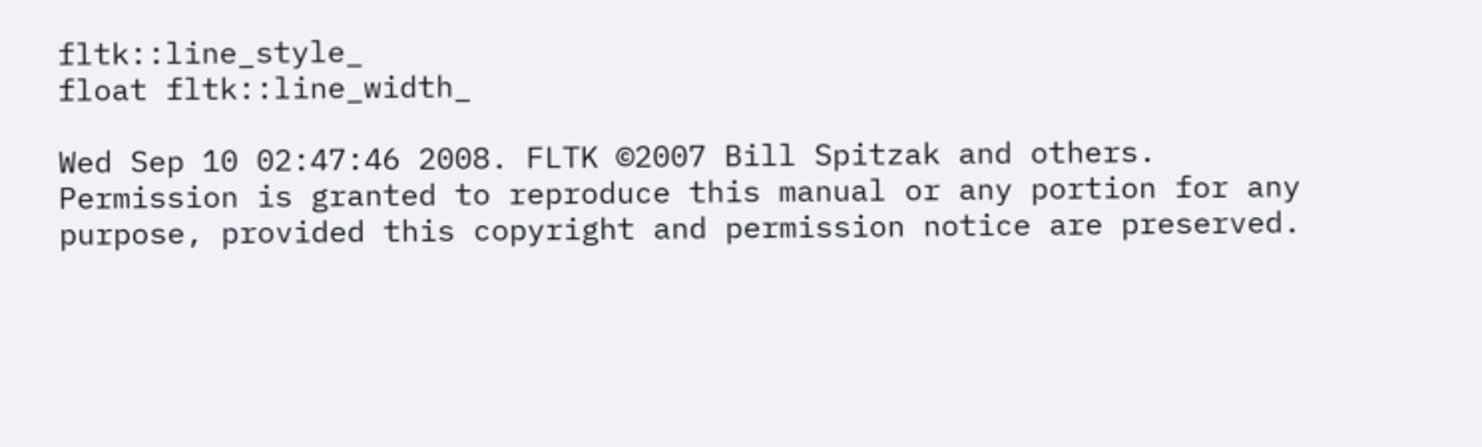fltk::line_style_
float fltk::line_width_

Wed Sep 10 02:47:46 2008. FLTK ©2007 Bill Spitzak and others.
Permission is granted to reproduce this manual or any portion for any purpose, provided this copyright and permission notice are preserved.